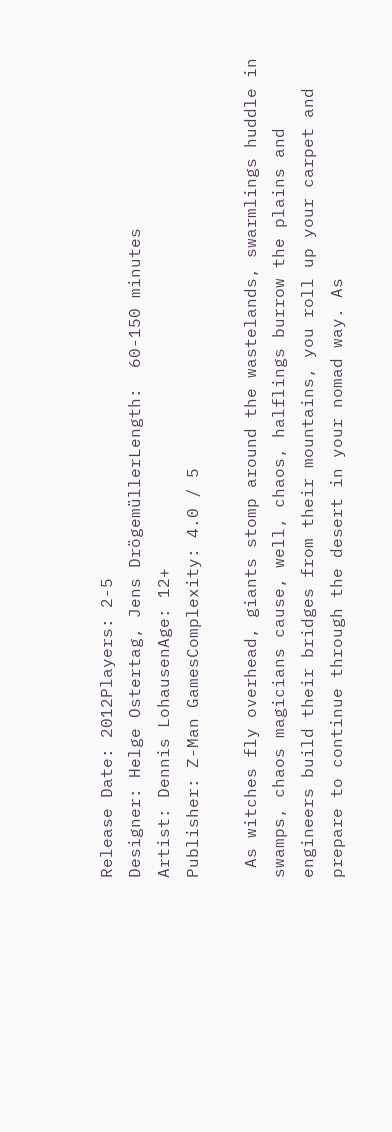Release Date: 2012Players: 2-5
Designer: Helge Ostertag, Jens DrögemüllerLength:  60-150 minutes
Artist: Dennis LohausenAge: 12+
Publisher: Z-Man GamesComplexity: 4.0 / 5

 As witches fly overhead, giants stomp around the wastelands, swarmlings huddle in swamps, chaos magicians cause, well, chaos, halflings burrow the plains and engineers build their bridges from their mountains, you roll up your carpet and prepare to continue through the desert in your nomad way. As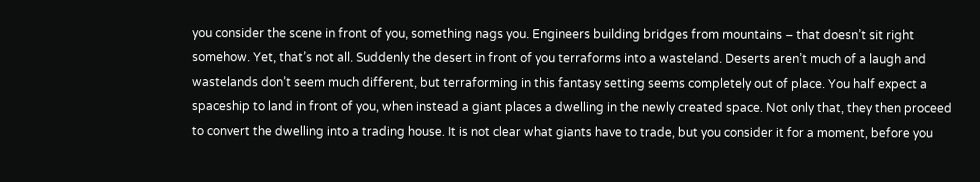you consider the scene in front of you, something nags you. Engineers building bridges from mountains – that doesn’t sit right somehow. Yet, that’s not all. Suddenly the desert in front of you terraforms into a wasteland. Deserts aren’t much of a laugh and wastelands don’t seem much different, but terraforming in this fantasy setting seems completely out of place. You half expect a spaceship to land in front of you, when instead a giant places a dwelling in the newly created space. Not only that, they then proceed to convert the dwelling into a trading house. It is not clear what giants have to trade, but you consider it for a moment, before you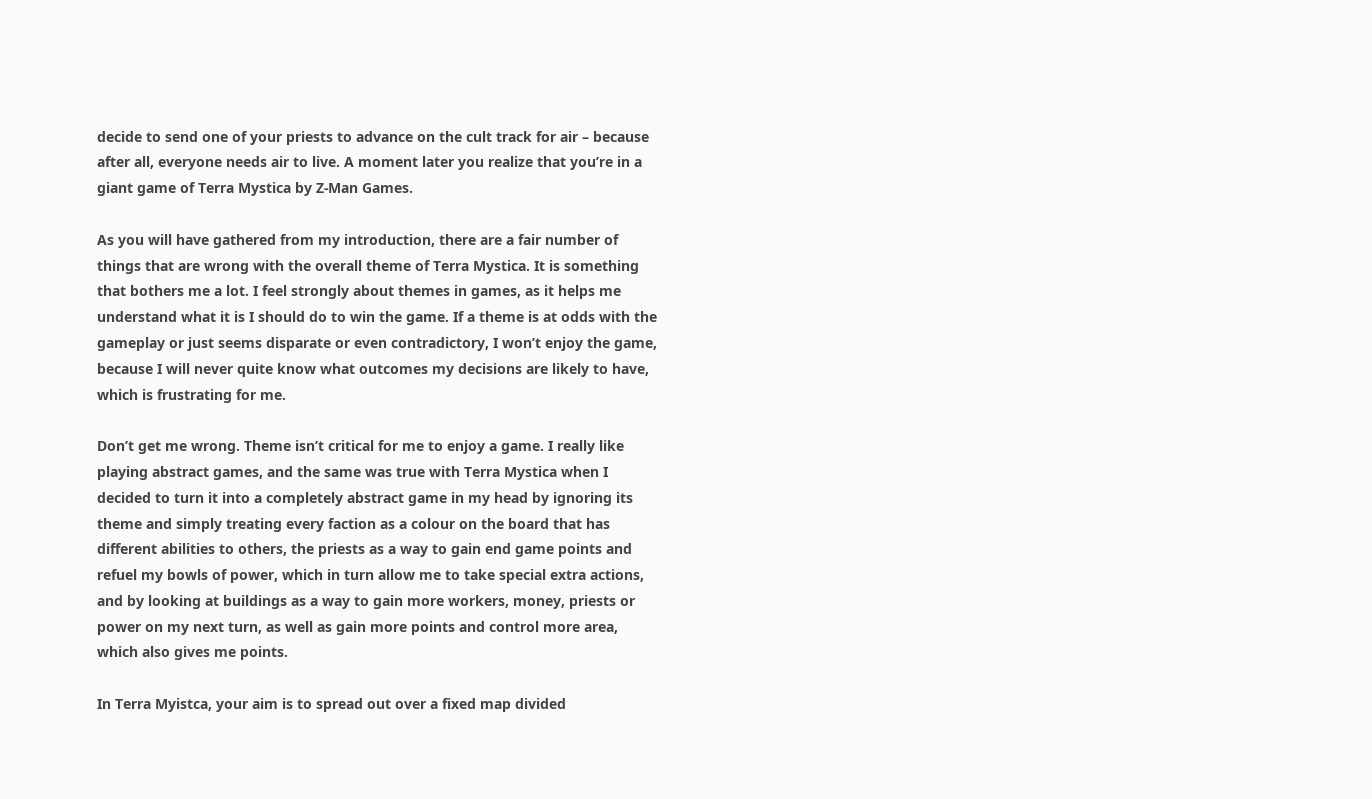decide to send one of your priests to advance on the cult track for air – because after all, everyone needs air to live. A moment later you realize that you’re in a giant game of Terra Mystica by Z-Man Games.

As you will have gathered from my introduction, there are a fair number of things that are wrong with the overall theme of Terra Mystica. It is something that bothers me a lot. I feel strongly about themes in games, as it helps me understand what it is I should do to win the game. If a theme is at odds with the gameplay or just seems disparate or even contradictory, I won’t enjoy the game, because I will never quite know what outcomes my decisions are likely to have, which is frustrating for me.

Don’t get me wrong. Theme isn’t critical for me to enjoy a game. I really like playing abstract games, and the same was true with Terra Mystica when I decided to turn it into a completely abstract game in my head by ignoring its theme and simply treating every faction as a colour on the board that has different abilities to others, the priests as a way to gain end game points and refuel my bowls of power, which in turn allow me to take special extra actions, and by looking at buildings as a way to gain more workers, money, priests or power on my next turn, as well as gain more points and control more area, which also gives me points.

In Terra Myistca, your aim is to spread out over a fixed map divided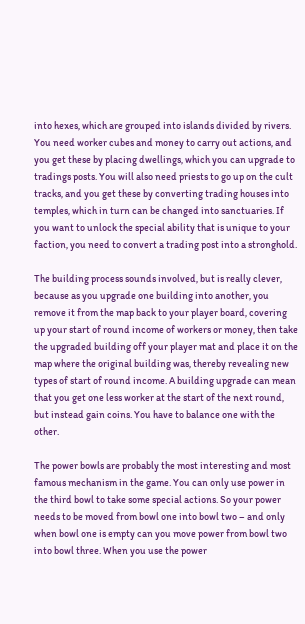into hexes, which are grouped into islands divided by rivers. You need worker cubes and money to carry out actions, and you get these by placing dwellings, which you can upgrade to tradings posts. You will also need priests to go up on the cult tracks, and you get these by converting trading houses into temples, which in turn can be changed into sanctuaries. If you want to unlock the special ability that is unique to your faction, you need to convert a trading post into a stronghold.

The building process sounds involved, but is really clever, because as you upgrade one building into another, you remove it from the map back to your player board, covering up your start of round income of workers or money, then take the upgraded building off your player mat and place it on the map where the original building was, thereby revealing new types of start of round income. A building upgrade can mean that you get one less worker at the start of the next round, but instead gain coins. You have to balance one with the other.

The power bowls are probably the most interesting and most famous mechanism in the game. You can only use power in the third bowl to take some special actions. So your power needs to be moved from bowl one into bowl two – and only when bowl one is empty can you move power from bowl two into bowl three. When you use the power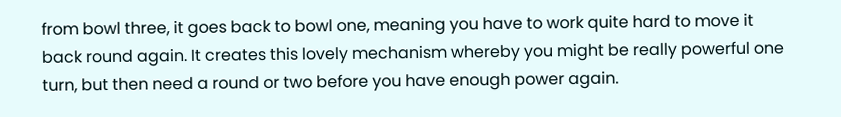from bowl three, it goes back to bowl one, meaning you have to work quite hard to move it back round again. It creates this lovely mechanism whereby you might be really powerful one turn, but then need a round or two before you have enough power again.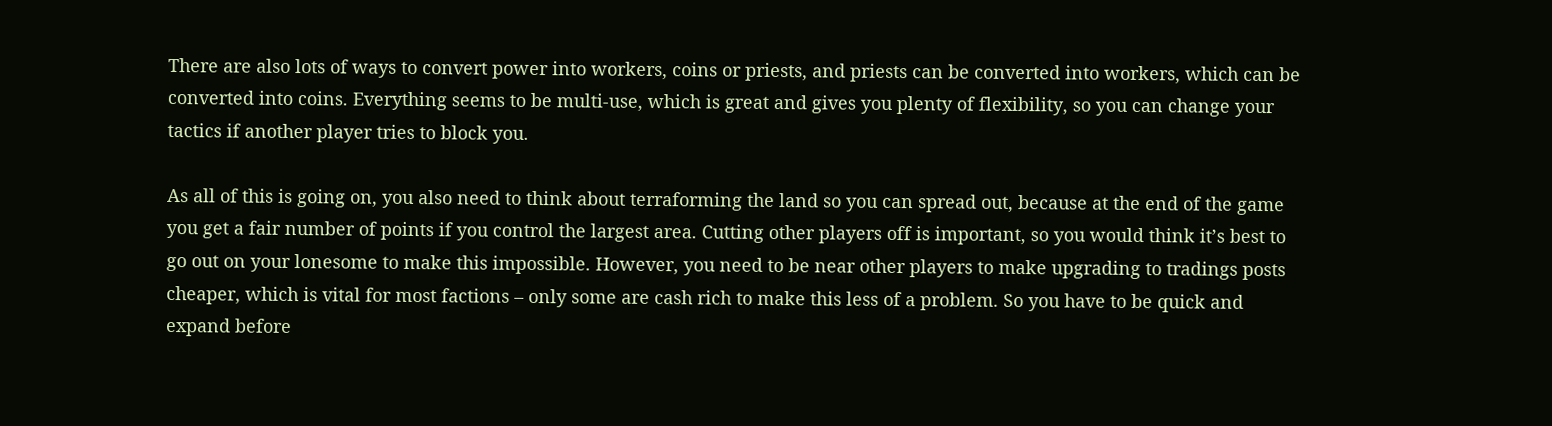There are also lots of ways to convert power into workers, coins or priests, and priests can be converted into workers, which can be converted into coins. Everything seems to be multi-use, which is great and gives you plenty of flexibility, so you can change your tactics if another player tries to block you.

As all of this is going on, you also need to think about terraforming the land so you can spread out, because at the end of the game you get a fair number of points if you control the largest area. Cutting other players off is important, so you would think it’s best to go out on your lonesome to make this impossible. However, you need to be near other players to make upgrading to tradings posts cheaper, which is vital for most factions – only some are cash rich to make this less of a problem. So you have to be quick and expand before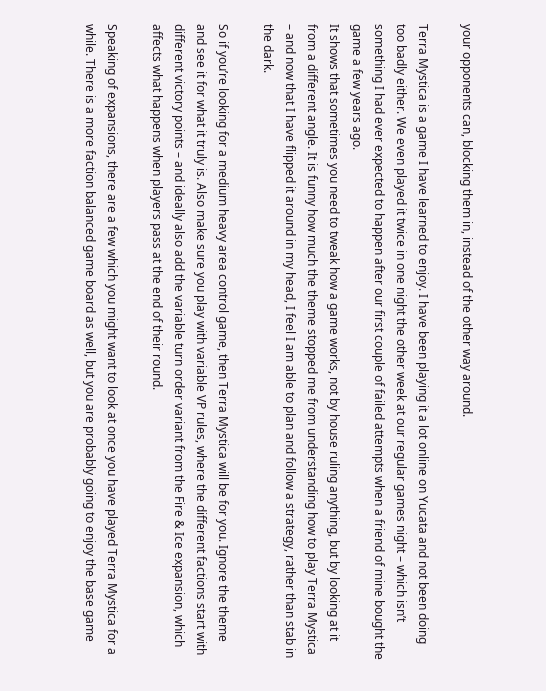your opponents can, blocking them in, instead of the other way around.

Terra Mystica is a game I have learned to enjoy. I have been playing it a lot online on Yucata and not been doing too badly either. We even played it twice in one night the other week at our regular games night – which isn’t something I had ever expected to happen after our first couple of failed attempts when a friend of mine bought the game a few years ago.
It shows that sometimes you need to tweak how a game works, not by house ruling anything, but by looking at it from a different angle. It is funny how much the theme stopped me from understanding how to play Terra Mystica – and now that I have flipped it around in my head, I feel I am able to plan and follow a strategy, rather than stab in the dark.

So if you’re looking for a medium heavy area control game, then Terra Mystica will be for you. Ignore the theme and see it for what it truly is. Also make sure you play with variable VP rules, where the different factions start with different victory points – and ideally also add the variable turn order variant from the Fire & Ice expansion, which affects what happens when players pass at the end of their round.

Speaking of expansions, there are a few which you might want to look at once you have played Terra Mystica for a while. There is a more faction balanced game board as well, but you are probably going to enjoy the base game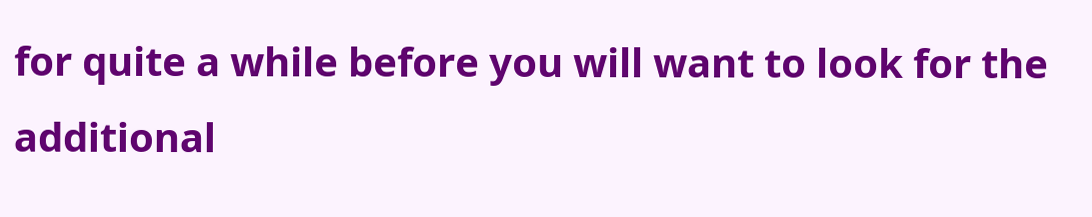for quite a while before you will want to look for the additional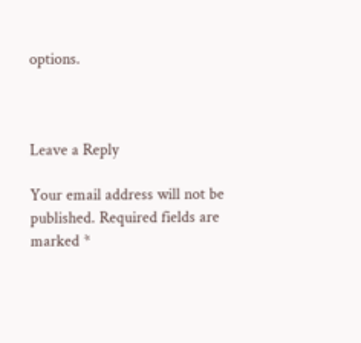options.



Leave a Reply

Your email address will not be published. Required fields are marked *